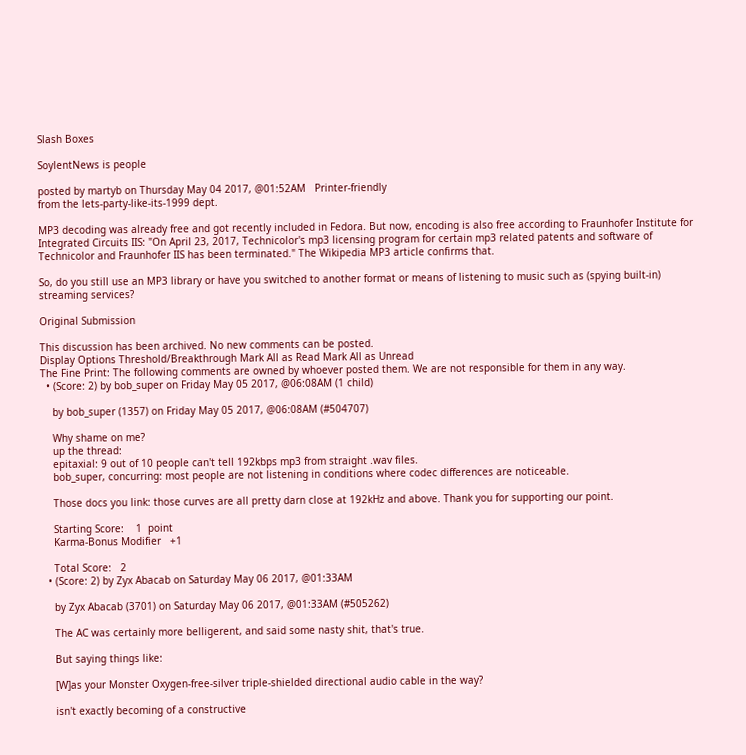Slash Boxes

SoylentNews is people

posted by martyb on Thursday May 04 2017, @01:52AM   Printer-friendly
from the lets-party-like-its-1999 dept.

MP3 decoding was already free and got recently included in Fedora. But now, encoding is also free according to Fraunhofer Institute for Integrated Circuits IIS: "On April 23, 2017, Technicolor's mp3 licensing program for certain mp3 related patents and software of Technicolor and Fraunhofer IIS has been terminated." The Wikipedia MP3 article confirms that.

So, do you still use an MP3 library or have you switched to another format or means of listening to music such as (spying built-in) streaming services?

Original Submission

This discussion has been archived. No new comments can be posted.
Display Options Threshold/Breakthrough Mark All as Read Mark All as Unread
The Fine Print: The following comments are owned by whoever posted them. We are not responsible for them in any way.
  • (Score: 2) by bob_super on Friday May 05 2017, @06:08AM (1 child)

    by bob_super (1357) on Friday May 05 2017, @06:08AM (#504707)

    Why shame on me?
    up the thread:
    epitaxial: 9 out of 10 people can't tell 192kbps mp3 from straight .wav files.
    bob_super, concurring: most people are not listening in conditions where codec differences are noticeable.

    Those docs you link: those curves are all pretty darn close at 192kHz and above. Thank you for supporting our point.

    Starting Score:    1  point
    Karma-Bonus Modifier   +1

    Total Score:   2
  • (Score: 2) by Zyx Abacab on Saturday May 06 2017, @01:33AM

    by Zyx Abacab (3701) on Saturday May 06 2017, @01:33AM (#505262)

    The AC was certainly more belligerent, and said some nasty shit, that's true.

    But saying things like:

    [W]as your Monster Oxygen-free-silver triple-shielded directional audio cable in the way?

    isn't exactly becoming of a constructive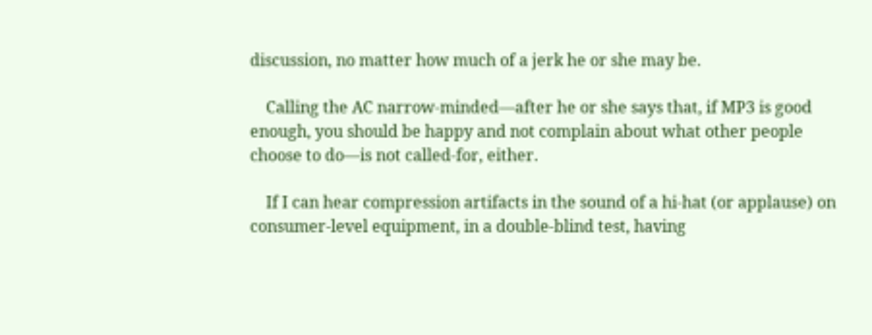discussion, no matter how much of a jerk he or she may be.

    Calling the AC narrow-minded—after he or she says that, if MP3 is good enough, you should be happy and not complain about what other people choose to do—is not called-for, either.

    If I can hear compression artifacts in the sound of a hi-hat (or applause) on consumer-level equipment, in a double-blind test, having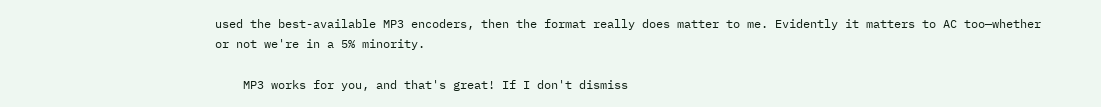used the best-available MP3 encoders, then the format really does matter to me. Evidently it matters to AC too—whether or not we're in a 5% minority.

    MP3 works for you, and that's great! If I don't dismiss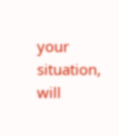your situation, will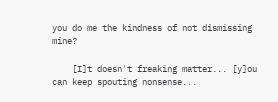you do me the kindness of not dismissing mine?

    [I]t doesn't freaking matter... [y]ou can keep spouting nonsense...